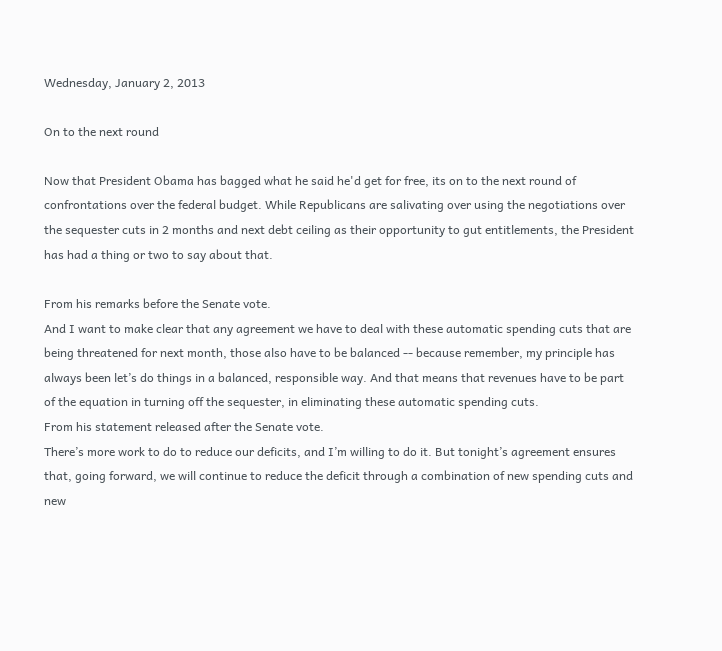Wednesday, January 2, 2013

On to the next round

Now that President Obama has bagged what he said he'd get for free, its on to the next round of confrontations over the federal budget. While Republicans are salivating over using the negotiations over the sequester cuts in 2 months and next debt ceiling as their opportunity to gut entitlements, the President has had a thing or two to say about that.

From his remarks before the Senate vote.
And I want to make clear that any agreement we have to deal with these automatic spending cuts that are being threatened for next month, those also have to be balanced -- because remember, my principle has always been let’s do things in a balanced, responsible way. And that means that revenues have to be part of the equation in turning off the sequester, in eliminating these automatic spending cuts.
From his statement released after the Senate vote.
There’s more work to do to reduce our deficits, and I’m willing to do it. But tonight’s agreement ensures that, going forward, we will continue to reduce the deficit through a combination of new spending cuts and new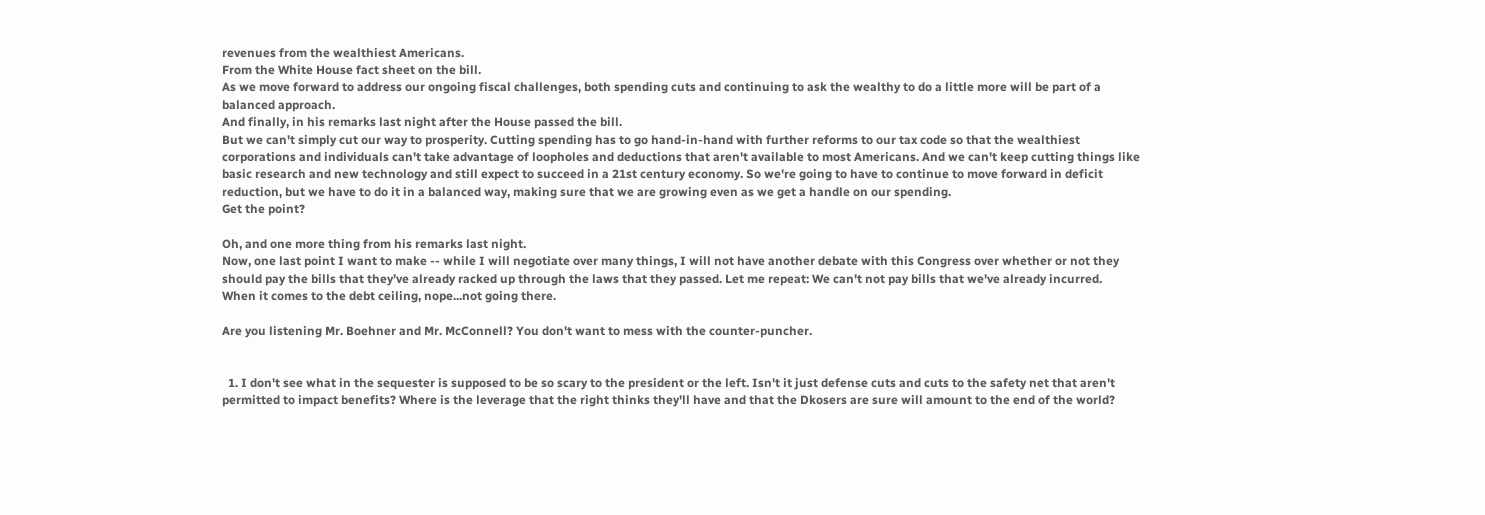revenues from the wealthiest Americans.
From the White House fact sheet on the bill.
As we move forward to address our ongoing fiscal challenges, both spending cuts and continuing to ask the wealthy to do a little more will be part of a balanced approach.
And finally, in his remarks last night after the House passed the bill.
But we can't simply cut our way to prosperity. Cutting spending has to go hand-in-hand with further reforms to our tax code so that the wealthiest corporations and individuals can't take advantage of loopholes and deductions that aren't available to most Americans. And we can't keep cutting things like basic research and new technology and still expect to succeed in a 21st century economy. So we're going to have to continue to move forward in deficit reduction, but we have to do it in a balanced way, making sure that we are growing even as we get a handle on our spending.
Get the point?

Oh, and one more thing from his remarks last night.
Now, one last point I want to make -- while I will negotiate over many things, I will not have another debate with this Congress over whether or not they should pay the bills that they’ve already racked up through the laws that they passed. Let me repeat: We can't not pay bills that we've already incurred.
When it comes to the debt ceiling, nope...not going there.

Are you listening Mr. Boehner and Mr. McConnell? You don't want to mess with the counter-puncher.


  1. I don't see what in the sequester is supposed to be so scary to the president or the left. Isn't it just defense cuts and cuts to the safety net that aren't permitted to impact benefits? Where is the leverage that the right thinks they'll have and that the Dkosers are sure will amount to the end of the world?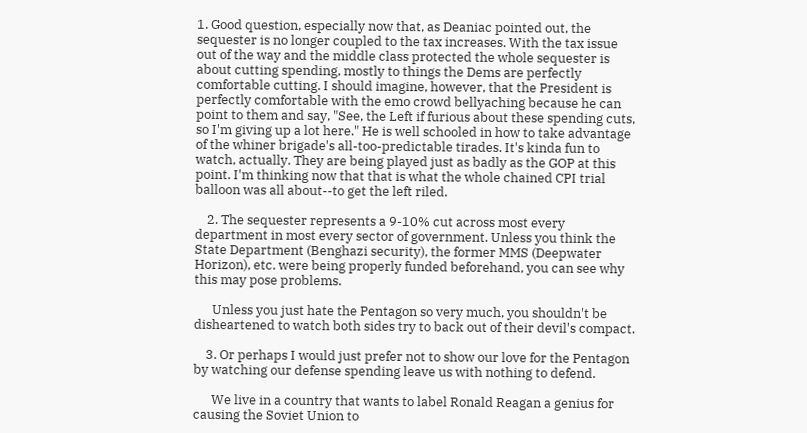1. Good question, especially now that, as Deaniac pointed out, the sequester is no longer coupled to the tax increases. With the tax issue out of the way and the middle class protected the whole sequester is about cutting spending, mostly to things the Dems are perfectly comfortable cutting. I should imagine, however, that the President is perfectly comfortable with the emo crowd bellyaching because he can point to them and say, "See, the Left if furious about these spending cuts, so I'm giving up a lot here." He is well schooled in how to take advantage of the whiner brigade's all-too-predictable tirades. It's kinda fun to watch, actually. They are being played just as badly as the GOP at this point. I'm thinking now that that is what the whole chained CPI trial balloon was all about--to get the left riled.

    2. The sequester represents a 9-10% cut across most every department in most every sector of government. Unless you think the State Department (Benghazi security), the former MMS (Deepwater Horizon), etc. were being properly funded beforehand, you can see why this may pose problems.

      Unless you just hate the Pentagon so very much, you shouldn't be disheartened to watch both sides try to back out of their devil's compact.

    3. Or perhaps I would just prefer not to show our love for the Pentagon by watching our defense spending leave us with nothing to defend.

      We live in a country that wants to label Ronald Reagan a genius for causing the Soviet Union to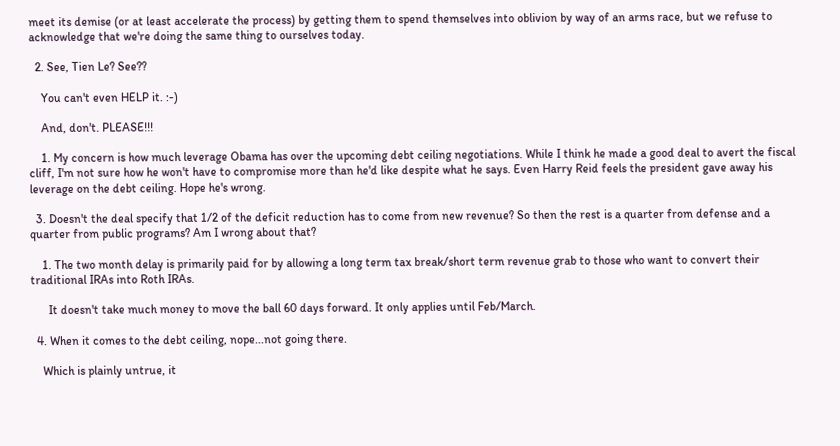meet its demise (or at least accelerate the process) by getting them to spend themselves into oblivion by way of an arms race, but we refuse to acknowledge that we're doing the same thing to ourselves today.

  2. See, Tien Le? See??

    You can't even HELP it. :-)

    And, don't. PLEASE!!!

    1. My concern is how much leverage Obama has over the upcoming debt ceiling negotiations. While I think he made a good deal to avert the fiscal cliff, I'm not sure how he won't have to compromise more than he'd like despite what he says. Even Harry Reid feels the president gave away his leverage on the debt ceiling. Hope he's wrong.

  3. Doesn't the deal specify that 1/2 of the deficit reduction has to come from new revenue? So then the rest is a quarter from defense and a quarter from public programs? Am I wrong about that?

    1. The two month delay is primarily paid for by allowing a long term tax break/short term revenue grab to those who want to convert their traditional IRAs into Roth IRAs.

      It doesn't take much money to move the ball 60 days forward. It only applies until Feb/March.

  4. When it comes to the debt ceiling, nope...not going there.

    Which is plainly untrue, it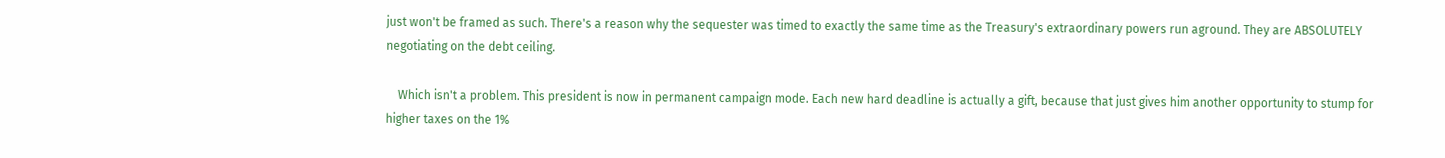just won't be framed as such. There's a reason why the sequester was timed to exactly the same time as the Treasury's extraordinary powers run aground. They are ABSOLUTELY negotiating on the debt ceiling.

    Which isn't a problem. This president is now in permanent campaign mode. Each new hard deadline is actually a gift, because that just gives him another opportunity to stump for higher taxes on the 1%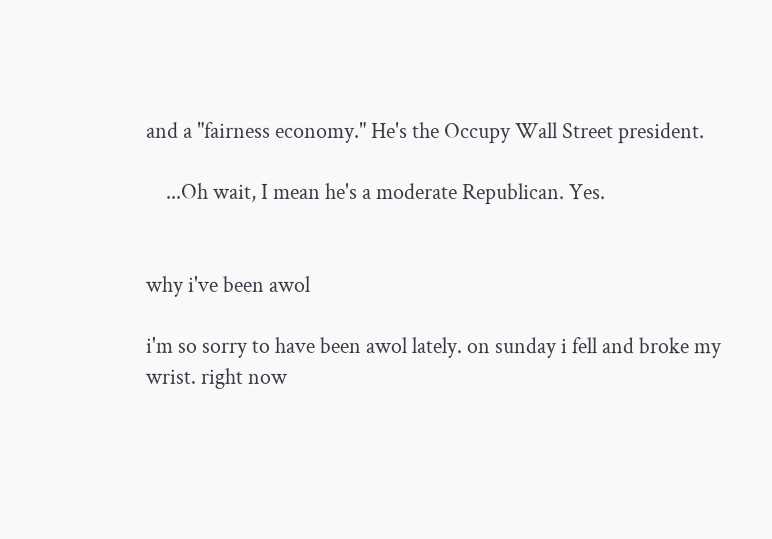and a "fairness economy." He's the Occupy Wall Street president.

    ...Oh wait, I mean he's a moderate Republican. Yes.


why i've been awol

i'm so sorry to have been awol lately. on sunday i fell and broke my wrist. right now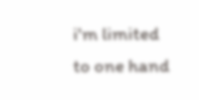i'm limited to one hand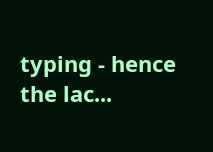typing - hence the lac...